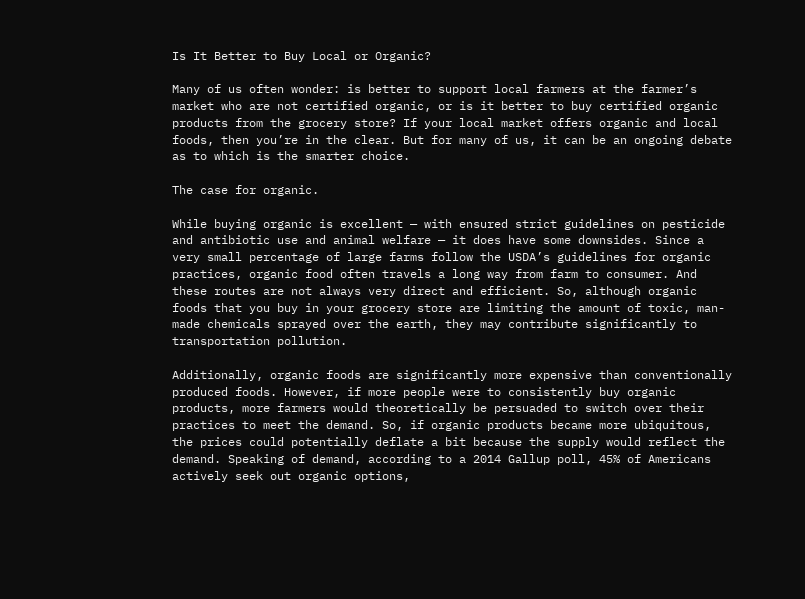Is It Better to Buy Local or Organic?

Many of us often wonder: is better to support local farmers at the farmer’s market who are not certified organic, or is it better to buy certified organic products from the grocery store? If your local market offers organic and local foods, then you’re in the clear. But for many of us, it can be an ongoing debate as to which is the smarter choice.

The case for organic.

While buying organic is excellent — with ensured strict guidelines on pesticide and antibiotic use and animal welfare — it does have some downsides. Since a very small percentage of large farms follow the USDA’s guidelines for organic practices, organic food often travels a long way from farm to consumer. And these routes are not always very direct and efficient. So, although organic foods that you buy in your grocery store are limiting the amount of toxic, man-made chemicals sprayed over the earth, they may contribute significantly to transportation pollution.

Additionally, organic foods are significantly more expensive than conventionally produced foods. However, if more people were to consistently buy organic products, more farmers would theoretically be persuaded to switch over their practices to meet the demand. So, if organic products became more ubiquitous, the prices could potentially deflate a bit because the supply would reflect the demand. Speaking of demand, according to a 2014 Gallup poll, 45% of Americans actively seek out organic options,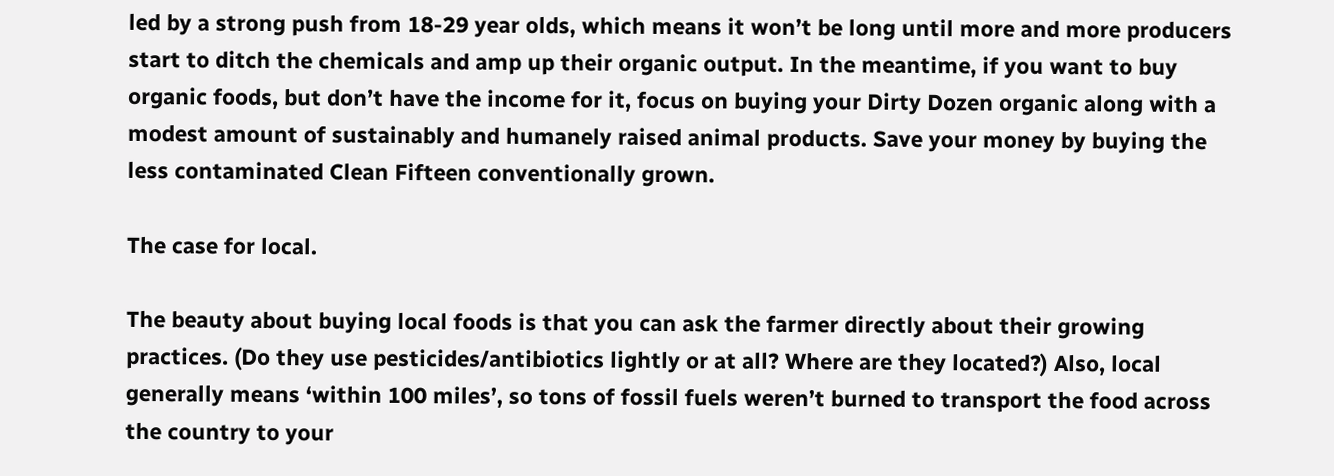led by a strong push from 18-29 year olds, which means it won’t be long until more and more producers start to ditch the chemicals and amp up their organic output. In the meantime, if you want to buy organic foods, but don’t have the income for it, focus on buying your Dirty Dozen organic along with a modest amount of sustainably and humanely raised animal products. Save your money by buying the less contaminated Clean Fifteen conventionally grown.

The case for local.

The beauty about buying local foods is that you can ask the farmer directly about their growing practices. (Do they use pesticides/antibiotics lightly or at all? Where are they located?) Also, local generally means ‘within 100 miles’, so tons of fossil fuels weren’t burned to transport the food across the country to your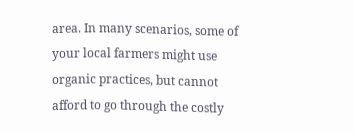area. In many scenarios, some of your local farmers might use organic practices, but cannot afford to go through the costly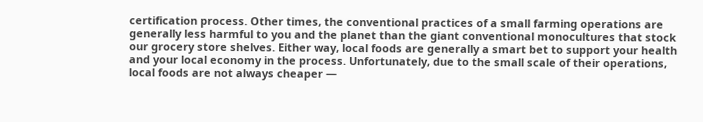certification process. Other times, the conventional practices of a small farming operations are generally less harmful to you and the planet than the giant conventional monocultures that stock our grocery store shelves. Either way, local foods are generally a smart bet to support your health and your local economy in the process. Unfortunately, due to the small scale of their operations, local foods are not always cheaper —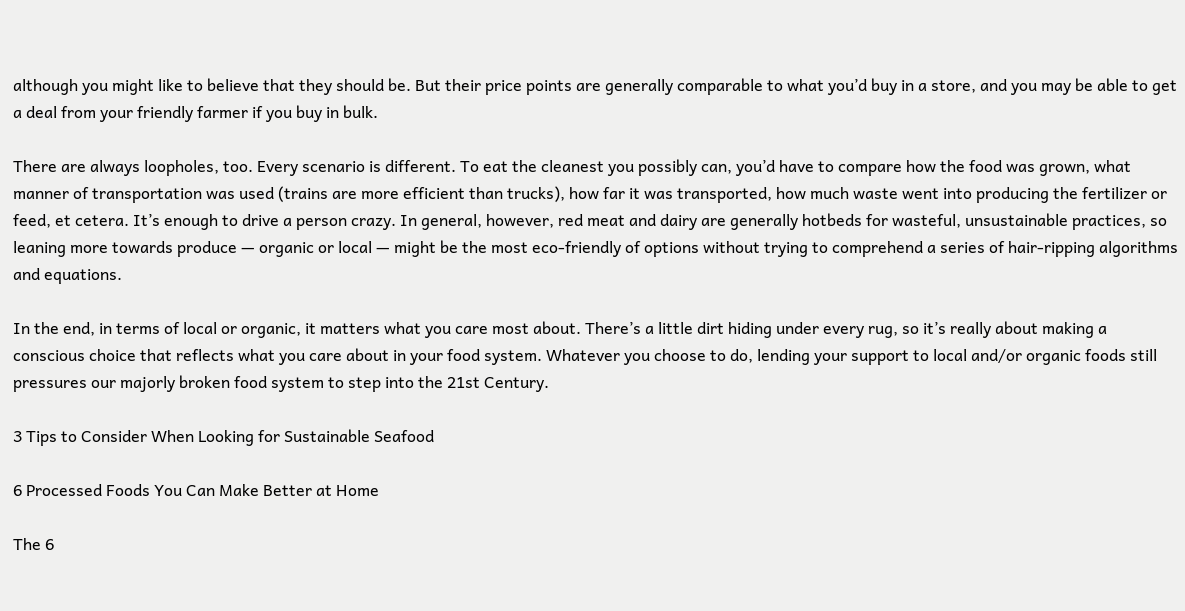although you might like to believe that they should be. But their price points are generally comparable to what you’d buy in a store, and you may be able to get a deal from your friendly farmer if you buy in bulk.

There are always loopholes, too. Every scenario is different. To eat the cleanest you possibly can, you’d have to compare how the food was grown, what manner of transportation was used (trains are more efficient than trucks), how far it was transported, how much waste went into producing the fertilizer or feed, et cetera. It’s enough to drive a person crazy. In general, however, red meat and dairy are generally hotbeds for wasteful, unsustainable practices, so leaning more towards produce — organic or local — might be the most eco-friendly of options without trying to comprehend a series of hair-ripping algorithms and equations.

In the end, in terms of local or organic, it matters what you care most about. There’s a little dirt hiding under every rug, so it’s really about making a conscious choice that reflects what you care about in your food system. Whatever you choose to do, lending your support to local and/or organic foods still pressures our majorly broken food system to step into the 21st Century.

3 Tips to Consider When Looking for Sustainable Seafood

6 Processed Foods You Can Make Better at Home

The 6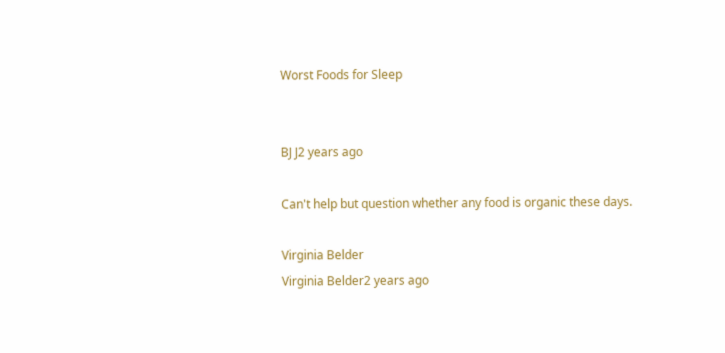Worst Foods for Sleep


BJ J2 years ago

Can't help but question whether any food is organic these days.

Virginia Belder
Virginia Belder2 years ago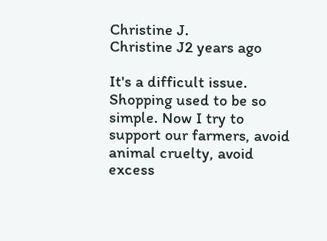Christine J.
Christine J2 years ago

It's a difficult issue. Shopping used to be so simple. Now I try to support our farmers, avoid animal cruelty, avoid excess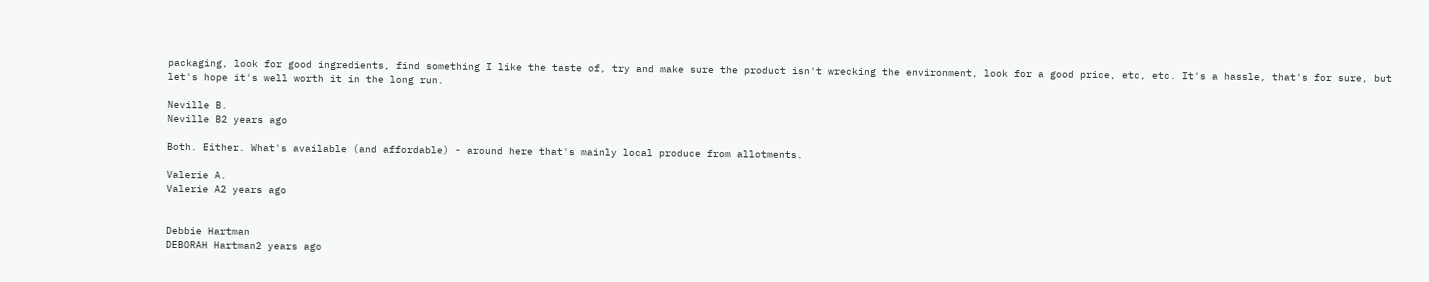packaging, look for good ingredients, find something I like the taste of, try and make sure the product isn't wrecking the environment, look for a good price, etc, etc. It's a hassle, that's for sure, but let's hope it's well worth it in the long run.

Neville B.
Neville B2 years ago

Both. Either. What's available (and affordable) - around here that's mainly local produce from allotments.

Valerie A.
Valerie A2 years ago


Debbie Hartman
DEBORAH Hartman2 years ago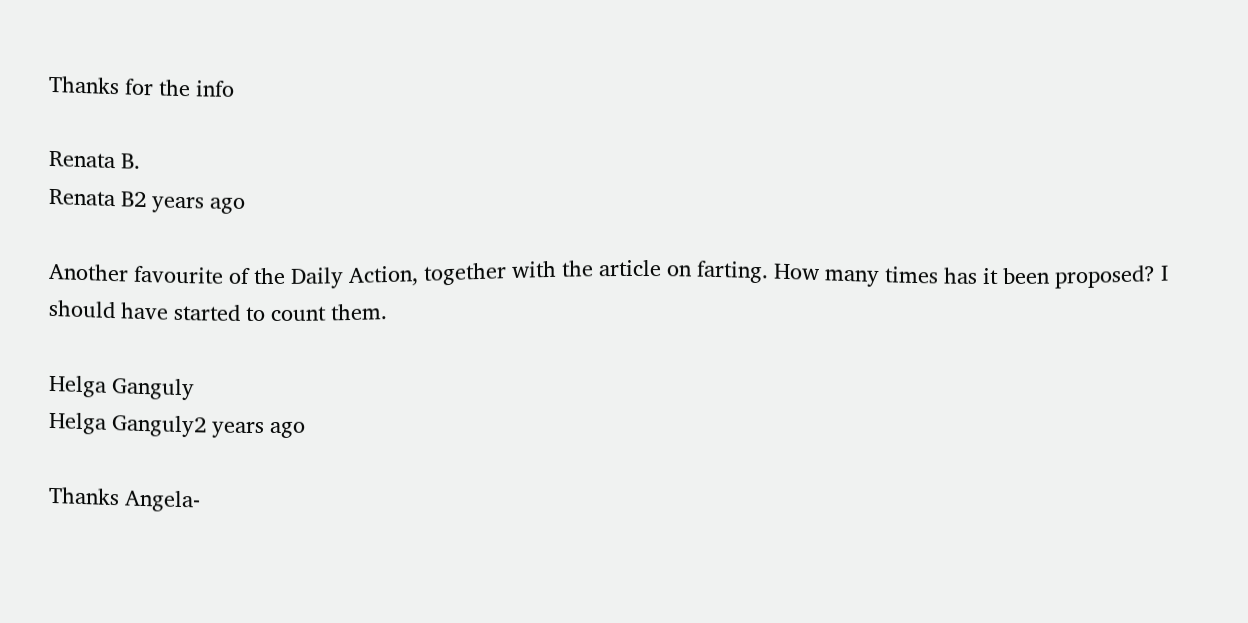Thanks for the info

Renata B.
Renata B2 years ago

Another favourite of the Daily Action, together with the article on farting. How many times has it been proposed? I should have started to count them.

Helga Ganguly
Helga Ganguly2 years ago

Thanks Angela-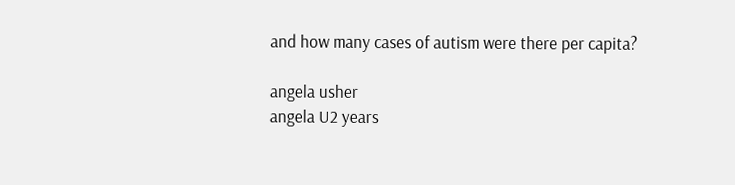and how many cases of autism were there per capita?

angela usher
angela U2 years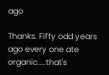ago

Thanks. Fifty odd years ago every one ate organic....that's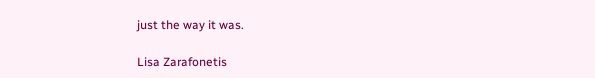just the way it was.

Lisa Zarafonetis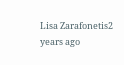Lisa Zarafonetis2 years ago